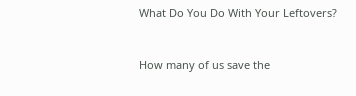What Do You Do With Your Leftovers?


How many of us save the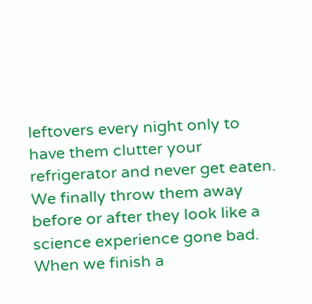leftovers every night only to have them clutter your refrigerator and never get eaten. We finally throw them away before or after they look like a science experience gone bad. When we finish a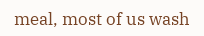meal, most of us wash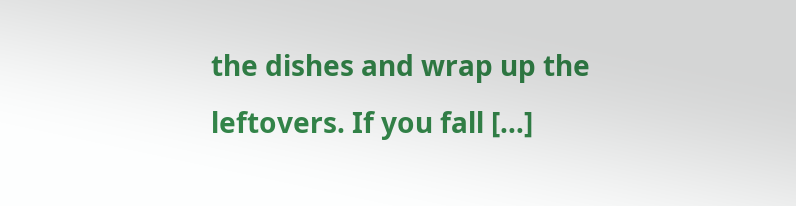the dishes and wrap up the leftovers. If you fall […]